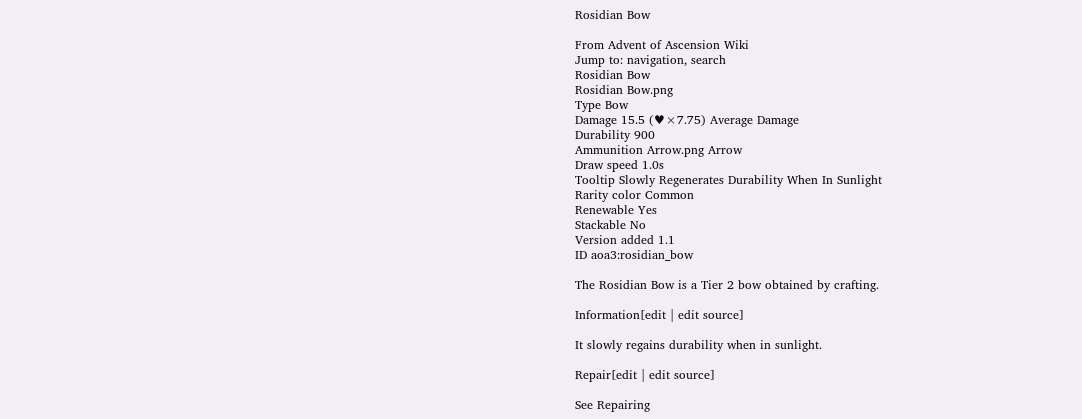Rosidian Bow

From Advent of Ascension Wiki
Jump to: navigation, search
Rosidian Bow
Rosidian Bow.png
Type Bow
Damage 15.5 (♥×7.75) Average Damage
Durability 900
Ammunition Arrow.png Arrow
Draw speed 1.0s
Tooltip Slowly Regenerates Durability When In Sunlight
Rarity color Common
Renewable Yes
Stackable No
Version added 1.1
ID aoa3:rosidian_bow

The Rosidian Bow is a Tier 2 bow obtained by crafting.

Information[edit | edit source]

It slowly regains durability when in sunlight.

Repair[edit | edit source]

See Repairing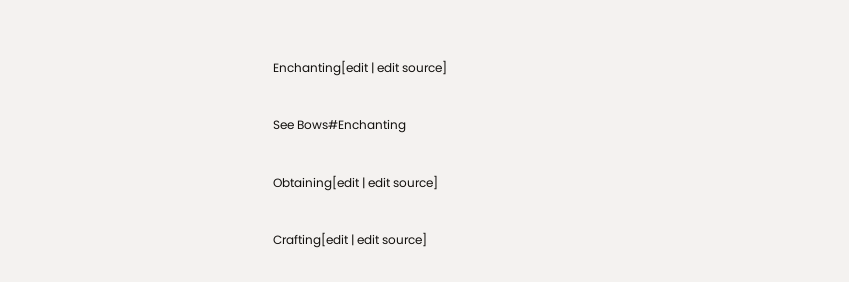Enchanting[edit | edit source]

See Bows#Enchanting

Obtaining[edit | edit source]

Crafting[edit | edit source]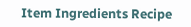Item Ingredients Recipe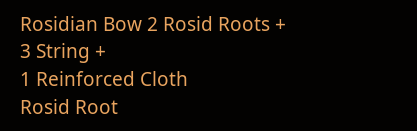Rosidian Bow 2 Rosid Roots +
3 String +
1 Reinforced Cloth
Rosid Root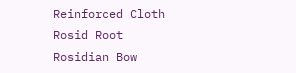Reinforced Cloth
Rosid Root
Rosidian Bow